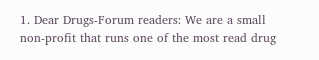1. Dear Drugs-Forum readers: We are a small non-profit that runs one of the most read drug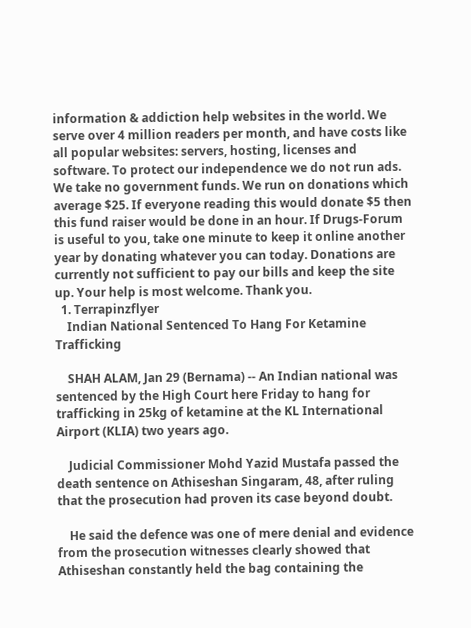information & addiction help websites in the world. We serve over 4 million readers per month, and have costs like all popular websites: servers, hosting, licenses and software. To protect our independence we do not run ads. We take no government funds. We run on donations which average $25. If everyone reading this would donate $5 then this fund raiser would be done in an hour. If Drugs-Forum is useful to you, take one minute to keep it online another year by donating whatever you can today. Donations are currently not sufficient to pay our bills and keep the site up. Your help is most welcome. Thank you.
  1. Terrapinzflyer
    Indian National Sentenced To Hang For Ketamine Trafficking

    SHAH ALAM, Jan 29 (Bernama) -- An Indian national was sentenced by the High Court here Friday to hang for trafficking in 25kg of ketamine at the KL International Airport (KLIA) two years ago.

    Judicial Commissioner Mohd Yazid Mustafa passed the death sentence on Athiseshan Singaram, 48, after ruling that the prosecution had proven its case beyond doubt.

    He said the defence was one of mere denial and evidence from the prosecution witnesses clearly showed that Athiseshan constantly held the bag containing the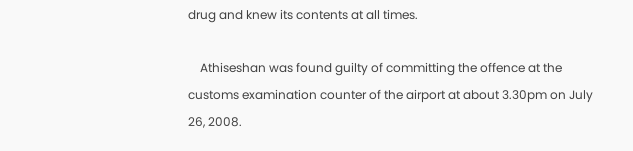drug and knew its contents at all times.

    Athiseshan was found guilty of committing the offence at the customs examination counter of the airport at about 3.30pm on July 26, 2008.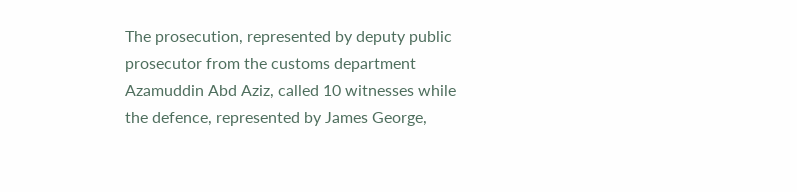The prosecution, represented by deputy public prosecutor from the customs department Azamuddin Abd Aziz, called 10 witnesses while the defence, represented by James George,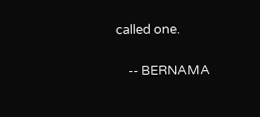called one.

    -- BERNAMA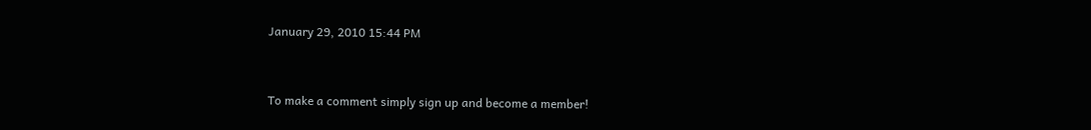January 29, 2010 15:44 PM



To make a comment simply sign up and become a member!